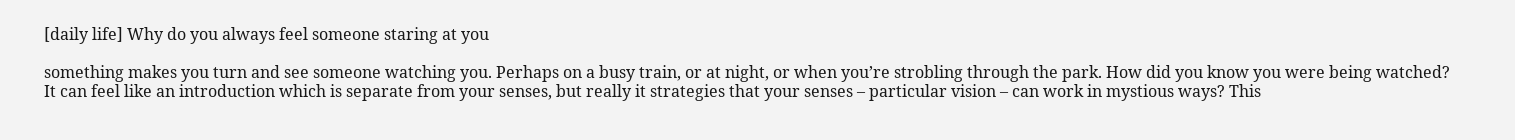[daily life] Why do you always feel someone staring at you

something makes you turn and see someone watching you. Perhaps on a busy train, or at night, or when you’re strobling through the park. How did you know you were being watched? It can feel like an introduction which is separate from your senses, but really it strategies that your senses – particular vision – can work in mystious ways? This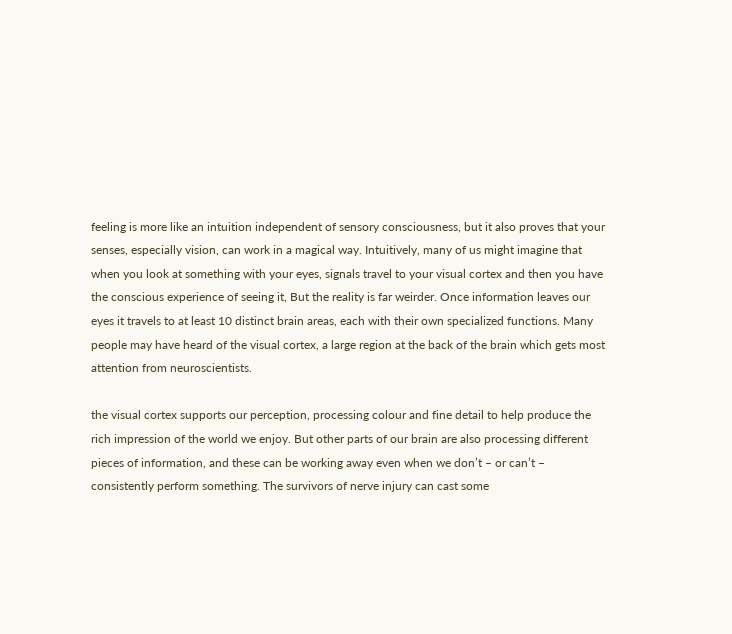feeling is more like an intuition independent of sensory consciousness, but it also proves that your senses, especially vision, can work in a magical way. Intuitively, many of us might imagine that when you look at something with your eyes, signals travel to your visual cortex and then you have the conscious experience of seeing it, But the reality is far weirder. Once information leaves our eyes it travels to at least 10 distinct brain areas, each with their own specialized functions. Many people may have heard of the visual cortex, a large region at the back of the brain which gets most attention from neuroscientists.

the visual cortex supports our perception, processing colour and fine detail to help produce the rich impression of the world we enjoy. But other parts of our brain are also processing different pieces of information, and these can be working away even when we don’t – or can’t – consistently perform something. The survivors of nerve injury can cast some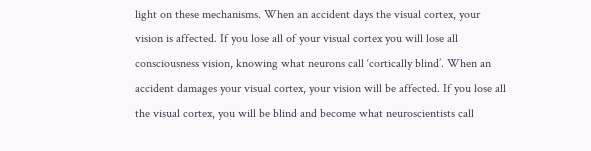light on these mechanisms. When an accident days the visual cortex, your vision is affected. If you lose all of your visual cortex you will lose all consciousness vision, knowing what neurons call ‘cortically blind’. When an accident damages your visual cortex, your vision will be affected. If you lose all the visual cortex, you will be blind and become what neuroscientists call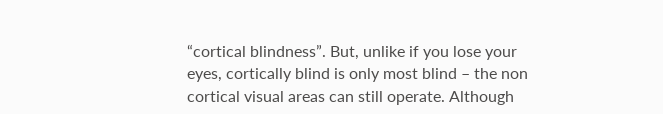“cortical blindness”. But, unlike if you lose your eyes, cortically blind is only most blind – the non cortical visual areas can still operate. Although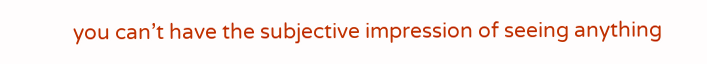you can’t have the subjective impression of seeing anything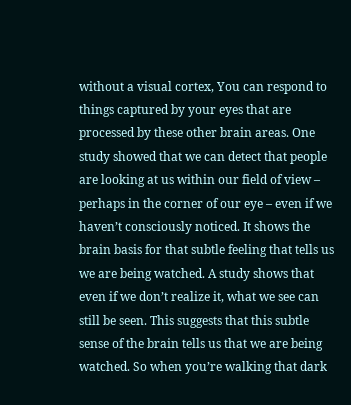without a visual cortex, You can respond to things captured by your eyes that are processed by these other brain areas. One study showed that we can detect that people are looking at us within our field of view – perhaps in the corner of our eye – even if we haven’t consciously noticed. It shows the brain basis for that subtle feeling that tells us we are being watched. A study shows that even if we don’t realize it, what we see can still be seen. This suggests that this subtle sense of the brain tells us that we are being watched. So when you’re walking that dark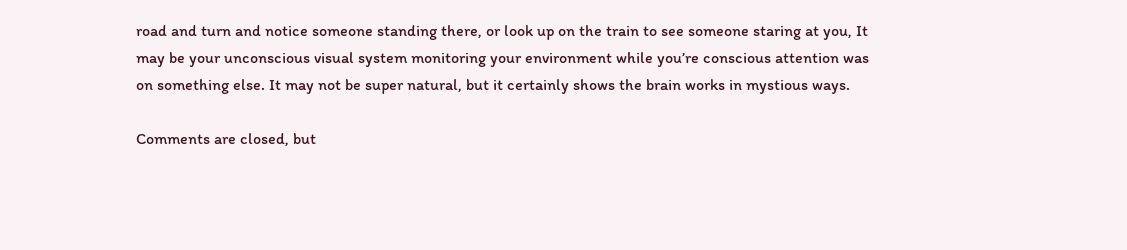road and turn and notice someone standing there, or look up on the train to see someone staring at you, It may be your unconscious visual system monitoring your environment while you’re conscious attention was on something else. It may not be super natural, but it certainly shows the brain works in mystious ways.

Comments are closed, but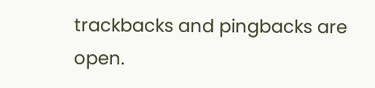trackbacks and pingbacks are open.